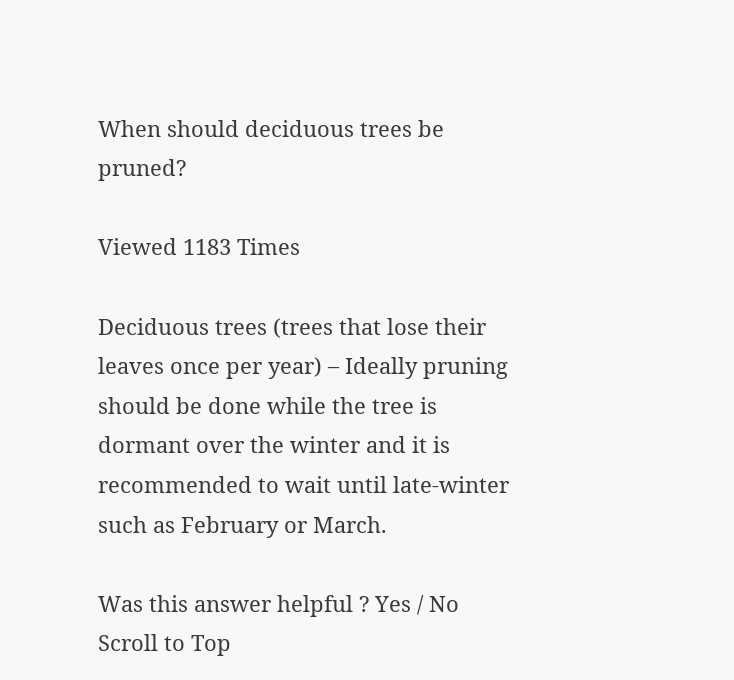When should deciduous trees be pruned?

Viewed 1183 Times

Deciduous trees (trees that lose their leaves once per year) – Ideally pruning should be done while the tree is dormant over the winter and it is recommended to wait until late-winter such as February or March.

Was this answer helpful ? Yes / No
Scroll to Top